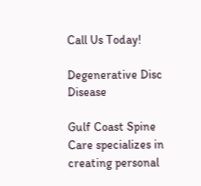Call Us Today!

Degenerative Disc Disease

Gulf Coast Spine Care specializes in creating personal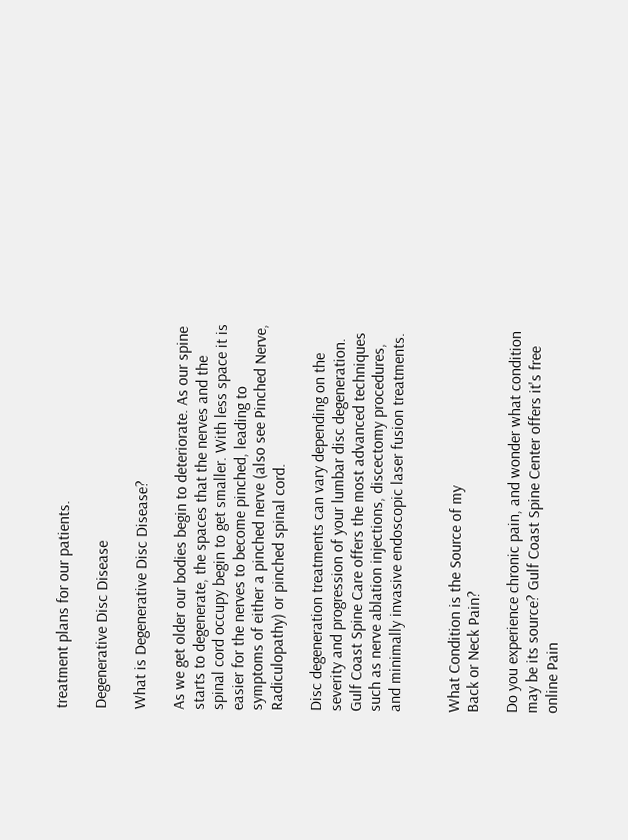treatment plans for our patients.

Degenerative Disc Disease

What is Degenerative Disc Disease?

As we get older our bodies begin to deteriorate. As our spine starts to degenerate, the spaces that the nerves and the spinal cord occupy begin to get smaller. With less space it is easier for the nerves to become pinched, leading to symptoms of either a pinched nerve (also see Pinched Nerve, Radiculopathy) or pinched spinal cord.

Disc degeneration treatments can vary depending on the severity and progression of your lumbar disc degeneration. Gulf Coast Spine Care offers the most advanced techniques such as nerve ablation injections, discectomy procedures, and minimally invasive endoscopic laser fusion treatments.


What Condition is the Source of my
Back or Neck Pain?

Do you experience chronic pain, and wonder what condition may be its source? Gulf Coast Spine Center offers it's free online Pain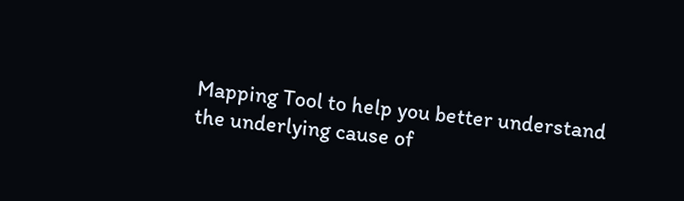Mapping Tool to help you better understand the underlying cause of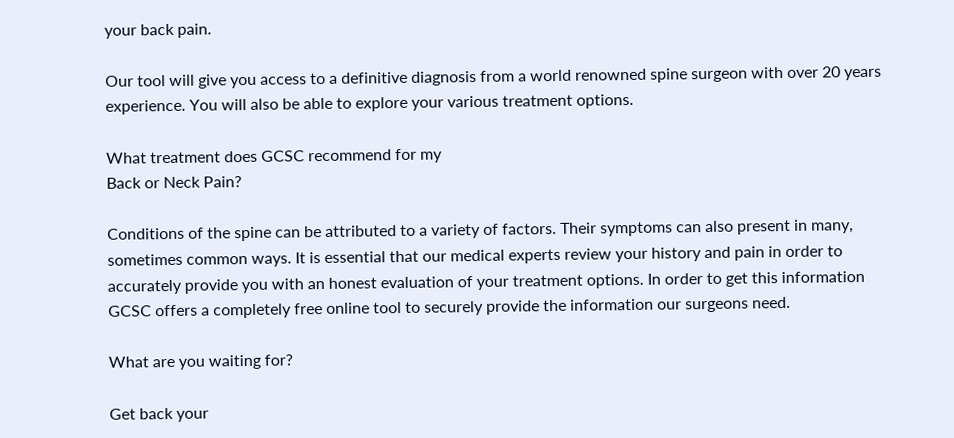your back pain.

Our tool will give you access to a definitive diagnosis from a world renowned spine surgeon with over 20 years experience. You will also be able to explore your various treatment options.

What treatment does GCSC recommend for my
Back or Neck Pain?

Conditions of the spine can be attributed to a variety of factors. Their symptoms can also present in many, sometimes common ways. It is essential that our medical experts review your history and pain in order to accurately provide you with an honest evaluation of your treatment options. In order to get this information GCSC offers a completely free online tool to securely provide the information our surgeons need.

What are you waiting for?

Get back your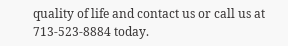quality of life and contact us or call us at
713-523-8884 today.